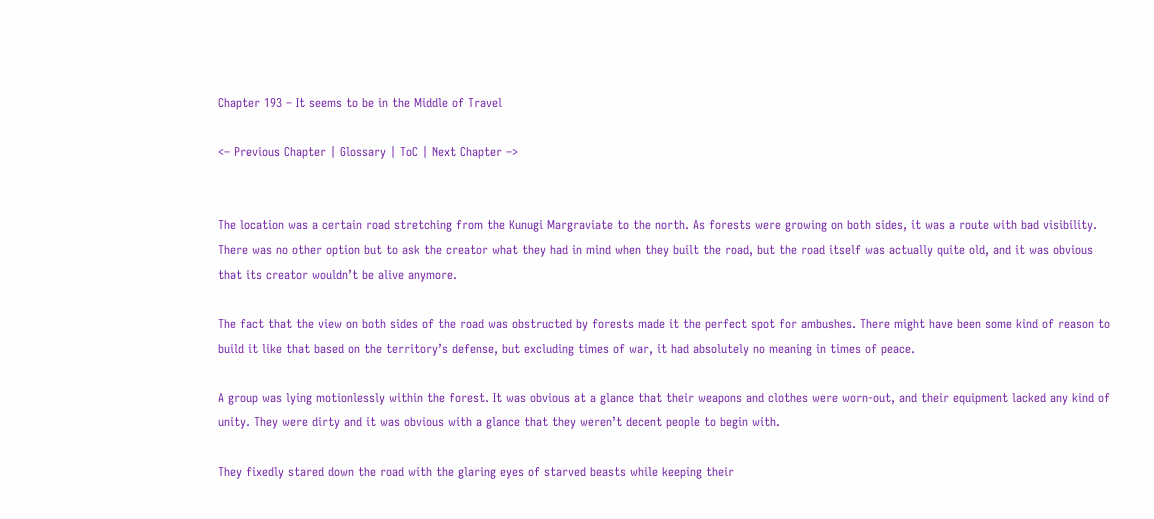Chapter 193 – It seems to be in the Middle of Travel

<– Previous Chapter | Glossary | ToC | Next Chapter –>


The location was a certain road stretching from the Kunugi Margraviate to the north. As forests were growing on both sides, it was a route with bad visibility. There was no other option but to ask the creator what they had in mind when they built the road, but the road itself was actually quite old, and it was obvious that its creator wouldn’t be alive anymore.

The fact that the view on both sides of the road was obstructed by forests made it the perfect spot for ambushes. There might have been some kind of reason to build it like that based on the territory’s defense, but excluding times of war, it had absolutely no meaning in times of peace.

A group was lying motionlessly within the forest. It was obvious at a glance that their weapons and clothes were worn-out, and their equipment lacked any kind of unity. They were dirty and it was obvious with a glance that they weren’t decent people to begin with.

They fixedly stared down the road with the glaring eyes of starved beasts while keeping their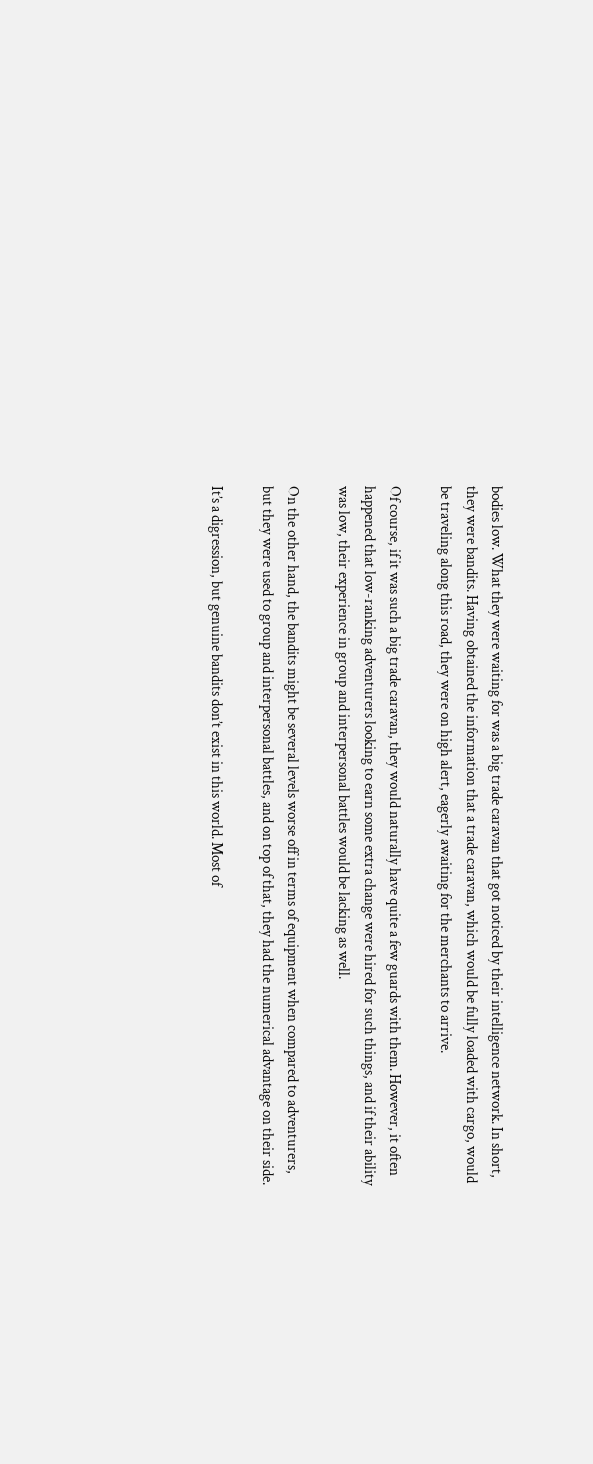bodies low. What they were waiting for was a big trade caravan that got noticed by their intelligence network. In short, they were bandits. Having obtained the information that a trade caravan, which would be fully loaded with cargo, would be traveling along this road, they were on high alert, eagerly awaiting for the merchants to arrive.

Of course, if it was such a big trade caravan, they would naturally have quite a few guards with them. However, it often happened that low-ranking adventurers looking to earn some extra change were hired for such things, and if their ability was low, their experience in group and interpersonal battles would be lacking as well.

On the other hand, the bandits might be several levels worse off in terms of equipment when compared to adventurers, but they were used to group and interpersonal battles, and on top of that, they had the numerical advantage on their side.

It’s a digression, but genuine bandits don’t exist in this world. Most of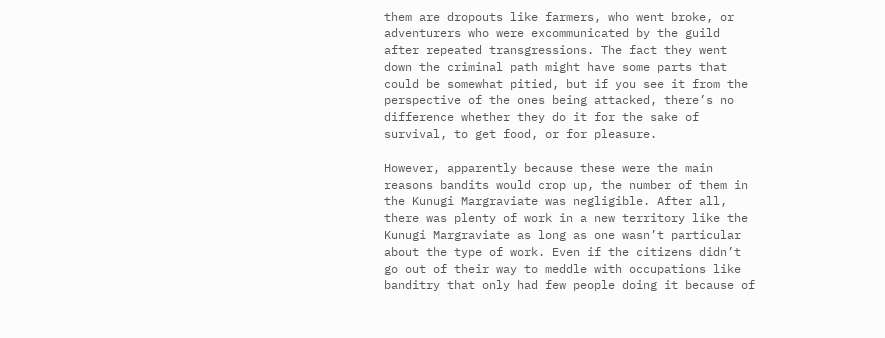them are dropouts like farmers, who went broke, or adventurers who were excommunicated by the guild after repeated transgressions. The fact they went down the criminal path might have some parts that could be somewhat pitied, but if you see it from the perspective of the ones being attacked, there’s no difference whether they do it for the sake of survival, to get food, or for pleasure.

However, apparently because these were the main reasons bandits would crop up, the number of them in the Kunugi Margraviate was negligible. After all, there was plenty of work in a new territory like the Kunugi Margraviate as long as one wasn’t particular about the type of work. Even if the citizens didn’t go out of their way to meddle with occupations like banditry that only had few people doing it because of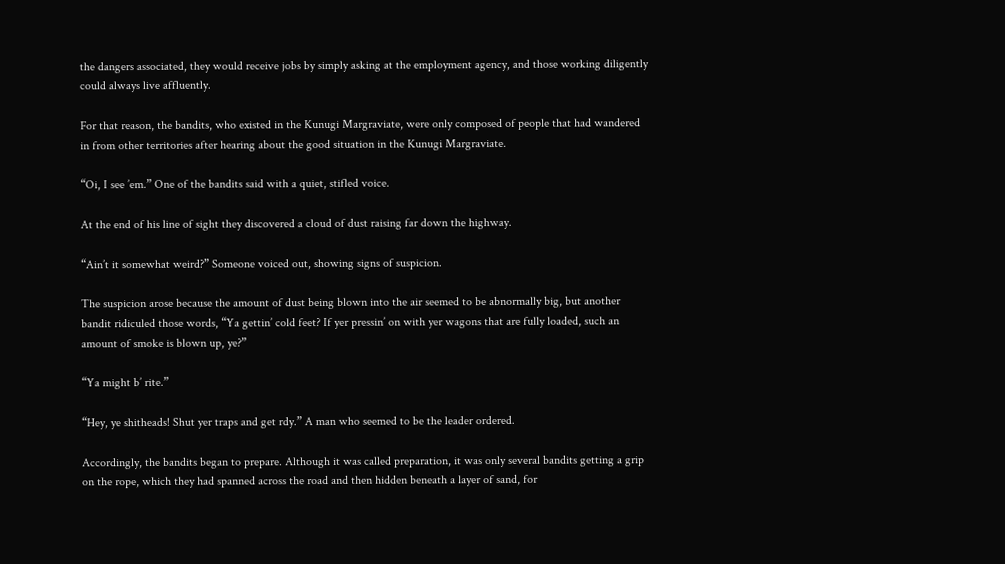the dangers associated, they would receive jobs by simply asking at the employment agency, and those working diligently could always live affluently.

For that reason, the bandits, who existed in the Kunugi Margraviate, were only composed of people that had wandered in from other territories after hearing about the good situation in the Kunugi Margraviate.

“Oi, I see ’em.” One of the bandits said with a quiet, stifled voice.

At the end of his line of sight they discovered a cloud of dust raising far down the highway.

“Ain’t it somewhat weird?” Someone voiced out, showing signs of suspicion.

The suspicion arose because the amount of dust being blown into the air seemed to be abnormally big, but another bandit ridiculed those words, “Ya gettin’ cold feet? If yer pressin’ on with yer wagons that are fully loaded, such an amount of smoke is blown up, ye?”

“Ya might b’ rite.”

“Hey, ye shitheads! Shut yer traps and get rdy.” A man who seemed to be the leader ordered.

Accordingly, the bandits began to prepare. Although it was called preparation, it was only several bandits getting a grip on the rope, which they had spanned across the road and then hidden beneath a layer of sand, for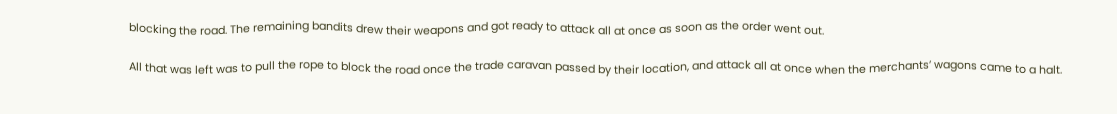blocking the road. The remaining bandits drew their weapons and got ready to attack all at once as soon as the order went out.

All that was left was to pull the rope to block the road once the trade caravan passed by their location, and attack all at once when the merchants’ wagons came to a halt.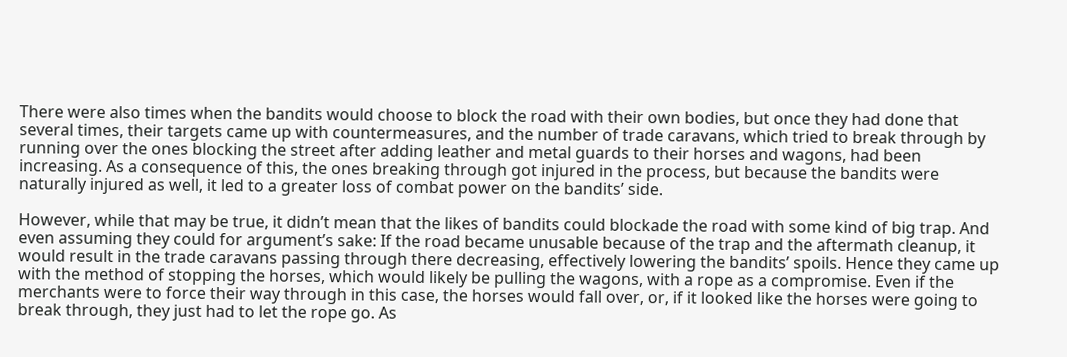There were also times when the bandits would choose to block the road with their own bodies, but once they had done that several times, their targets came up with countermeasures, and the number of trade caravans, which tried to break through by running over the ones blocking the street after adding leather and metal guards to their horses and wagons, had been increasing. As a consequence of this, the ones breaking through got injured in the process, but because the bandits were naturally injured as well, it led to a greater loss of combat power on the bandits’ side.

However, while that may be true, it didn’t mean that the likes of bandits could blockade the road with some kind of big trap. And even assuming they could for argument’s sake: If the road became unusable because of the trap and the aftermath cleanup, it would result in the trade caravans passing through there decreasing, effectively lowering the bandits’ spoils. Hence they came up with the method of stopping the horses, which would likely be pulling the wagons, with a rope as a compromise. Even if the merchants were to force their way through in this case, the horses would fall over, or, if it looked like the horses were going to break through, they just had to let the rope go. As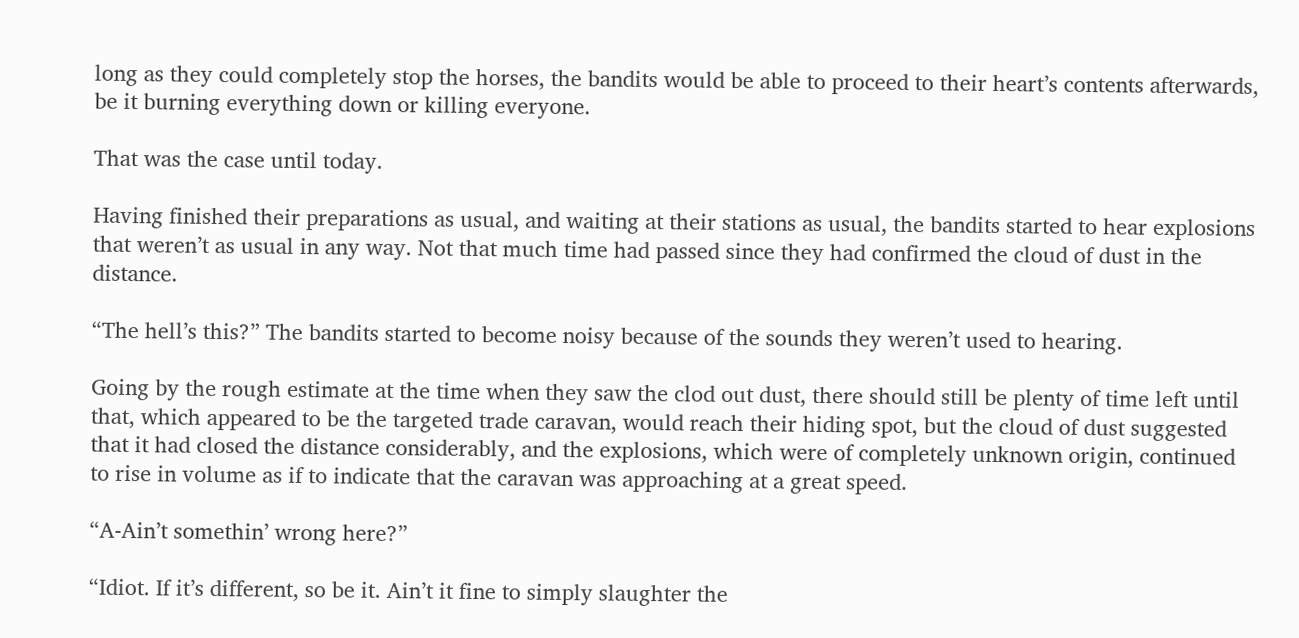long as they could completely stop the horses, the bandits would be able to proceed to their heart’s contents afterwards, be it burning everything down or killing everyone.

That was the case until today.

Having finished their preparations as usual, and waiting at their stations as usual, the bandits started to hear explosions that weren’t as usual in any way. Not that much time had passed since they had confirmed the cloud of dust in the distance.

“The hell’s this?” The bandits started to become noisy because of the sounds they weren’t used to hearing.

Going by the rough estimate at the time when they saw the clod out dust, there should still be plenty of time left until that, which appeared to be the targeted trade caravan, would reach their hiding spot, but the cloud of dust suggested that it had closed the distance considerably, and the explosions, which were of completely unknown origin, continued to rise in volume as if to indicate that the caravan was approaching at a great speed.

“A-Ain’t somethin’ wrong here?”

“Idiot. If it’s different, so be it. Ain’t it fine to simply slaughter the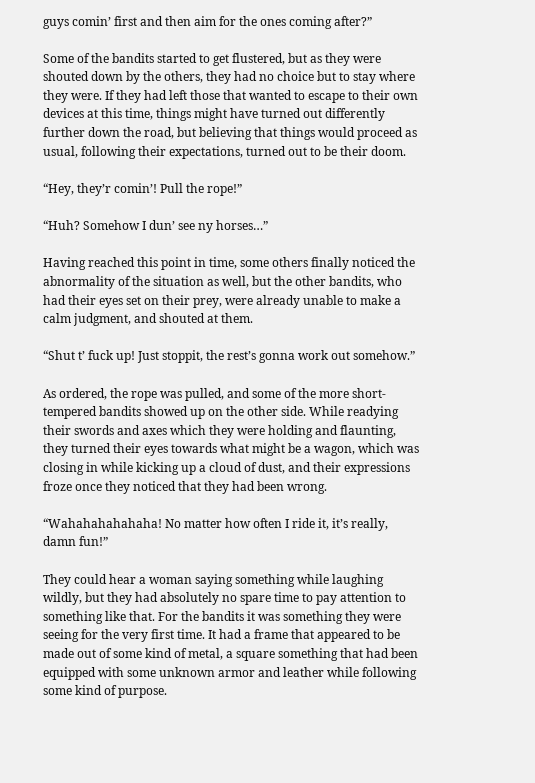guys comin’ first and then aim for the ones coming after?”

Some of the bandits started to get flustered, but as they were shouted down by the others, they had no choice but to stay where they were. If they had left those that wanted to escape to their own devices at this time, things might have turned out differently further down the road, but believing that things would proceed as usual, following their expectations, turned out to be their doom.

“Hey, they’r comin’! Pull the rope!”

“Huh? Somehow I dun’ see ny horses…”

Having reached this point in time, some others finally noticed the abnormality of the situation as well, but the other bandits, who had their eyes set on their prey, were already unable to make a calm judgment, and shouted at them.

“Shut t’ fuck up! Just stoppit, the rest’s gonna work out somehow.”

As ordered, the rope was pulled, and some of the more short-tempered bandits showed up on the other side. While readying their swords and axes which they were holding and flaunting, they turned their eyes towards what might be a wagon, which was closing in while kicking up a cloud of dust, and their expressions froze once they noticed that they had been wrong.

“Wahahahahahaha! No matter how often I ride it, it’s really, damn fun!”

They could hear a woman saying something while laughing wildly, but they had absolutely no spare time to pay attention to something like that. For the bandits it was something they were seeing for the very first time. It had a frame that appeared to be made out of some kind of metal, a square something that had been equipped with some unknown armor and leather while following some kind of purpose.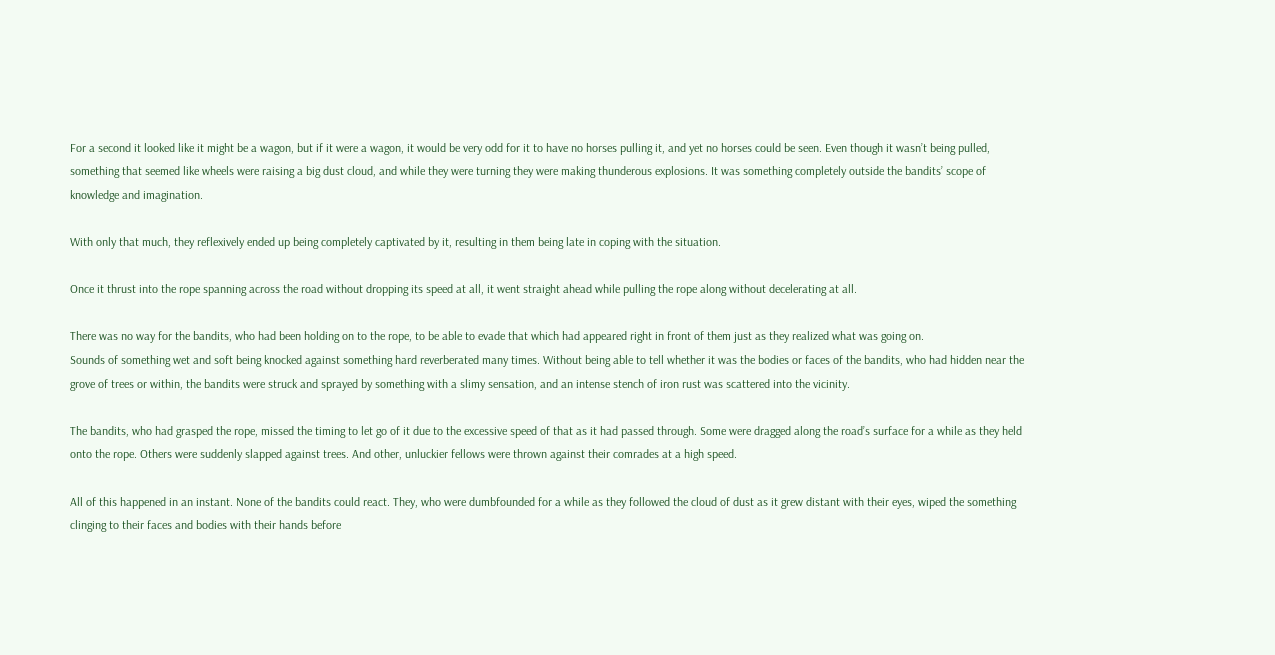For a second it looked like it might be a wagon, but if it were a wagon, it would be very odd for it to have no horses pulling it, and yet no horses could be seen. Even though it wasn’t being pulled, something that seemed like wheels were raising a big dust cloud, and while they were turning they were making thunderous explosions. It was something completely outside the bandits’ scope of knowledge and imagination.

With only that much, they reflexively ended up being completely captivated by it, resulting in them being late in coping with the situation.

Once it thrust into the rope spanning across the road without dropping its speed at all, it went straight ahead while pulling the rope along without decelerating at all.

There was no way for the bandits, who had been holding on to the rope, to be able to evade that which had appeared right in front of them just as they realized what was going on.
Sounds of something wet and soft being knocked against something hard reverberated many times. Without being able to tell whether it was the bodies or faces of the bandits, who had hidden near the grove of trees or within, the bandits were struck and sprayed by something with a slimy sensation, and an intense stench of iron rust was scattered into the vicinity.

The bandits, who had grasped the rope, missed the timing to let go of it due to the excessive speed of that as it had passed through. Some were dragged along the road’s surface for a while as they held onto the rope. Others were suddenly slapped against trees. And other, unluckier fellows were thrown against their comrades at a high speed.

All of this happened in an instant. None of the bandits could react. They, who were dumbfounded for a while as they followed the cloud of dust as it grew distant with their eyes, wiped the something clinging to their faces and bodies with their hands before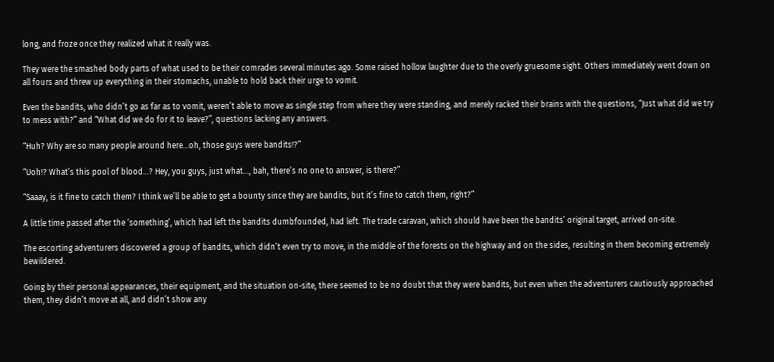long, and froze once they realized what it really was.

They were the smashed body parts of what used to be their comrades several minutes ago. Some raised hollow laughter due to the overly gruesome sight. Others immediately went down on all fours and threw up everything in their stomachs, unable to hold back their urge to vomit.

Even the bandits, who didn’t go as far as to vomit, weren’t able to move as single step from where they were standing, and merely racked their brains with the questions, “Just what did we try to mess with?” and “What did we do for it to leave?”, questions lacking any answers.

“Huh? Why are so many people around here…oh, those guys were bandits!?”

“Uoh!? What’s this pool of blood…? Hey, you guys, just what…, bah, there’s no one to answer, is there?”

“Saaay, is it fine to catch them? I think we’ll be able to get a bounty since they are bandits, but it’s fine to catch them, right?”

A little time passed after the ‘something’, which had left the bandits dumbfounded, had left. The trade caravan, which should have been the bandits’ original target, arrived on-site.

The escorting adventurers discovered a group of bandits, which didn’t even try to move, in the middle of the forests on the highway and on the sides, resulting in them becoming extremely bewildered.

Going by their personal appearances, their equipment, and the situation on-site, there seemed to be no doubt that they were bandits, but even when the adventurers cautiously approached them, they didn’t move at all, and didn’t show any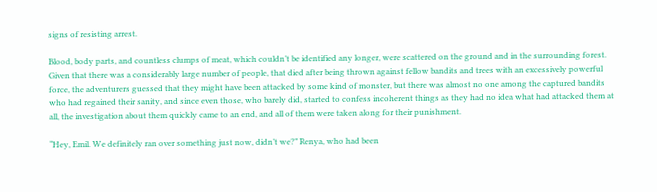signs of resisting arrest.

Blood, body parts, and countless clumps of meat, which couldn’t be identified any longer, were scattered on the ground and in the surrounding forest. Given that there was a considerably large number of people, that died after being thrown against fellow bandits and trees with an excessively powerful force, the adventurers guessed that they might have been attacked by some kind of monster, but there was almost no one among the captured bandits who had regained their sanity, and since even those, who barely did, started to confess incoherent things as they had no idea what had attacked them at all, the investigation about them quickly came to an end, and all of them were taken along for their punishment.

“Hey, Emil. We definitely ran over something just now, didn’t we?” Renya, who had been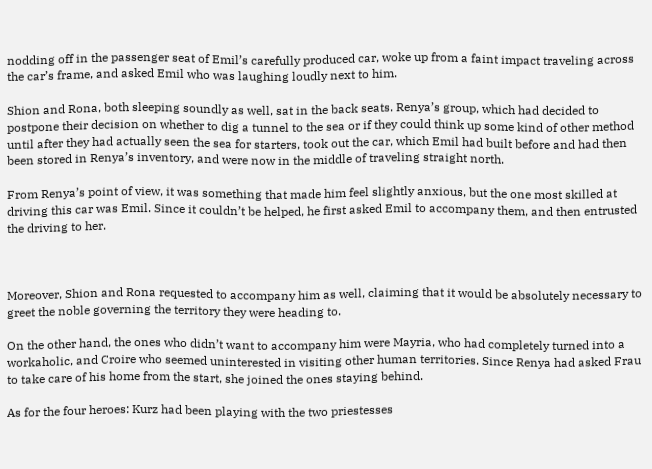nodding off in the passenger seat of Emil’s carefully produced car, woke up from a faint impact traveling across the car’s frame, and asked Emil who was laughing loudly next to him.

Shion and Rona, both sleeping soundly as well, sat in the back seats. Renya’s group, which had decided to postpone their decision on whether to dig a tunnel to the sea or if they could think up some kind of other method until after they had actually seen the sea for starters, took out the car, which Emil had built before and had then been stored in Renya’s inventory, and were now in the middle of traveling straight north.

From Renya’s point of view, it was something that made him feel slightly anxious, but the one most skilled at driving this car was Emil. Since it couldn’t be helped, he first asked Emil to accompany them, and then entrusted the driving to her.



Moreover, Shion and Rona requested to accompany him as well, claiming that it would be absolutely necessary to greet the noble governing the territory they were heading to.

On the other hand, the ones who didn’t want to accompany him were Mayria, who had completely turned into a workaholic, and Croire who seemed uninterested in visiting other human territories. Since Renya had asked Frau to take care of his home from the start, she joined the ones staying behind.

As for the four heroes: Kurz had been playing with the two priestesses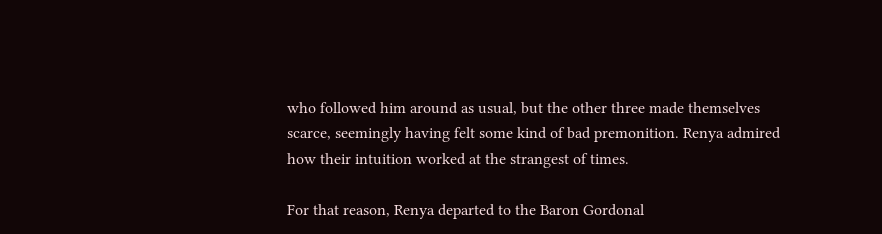who followed him around as usual, but the other three made themselves scarce, seemingly having felt some kind of bad premonition. Renya admired how their intuition worked at the strangest of times.

For that reason, Renya departed to the Baron Gordonal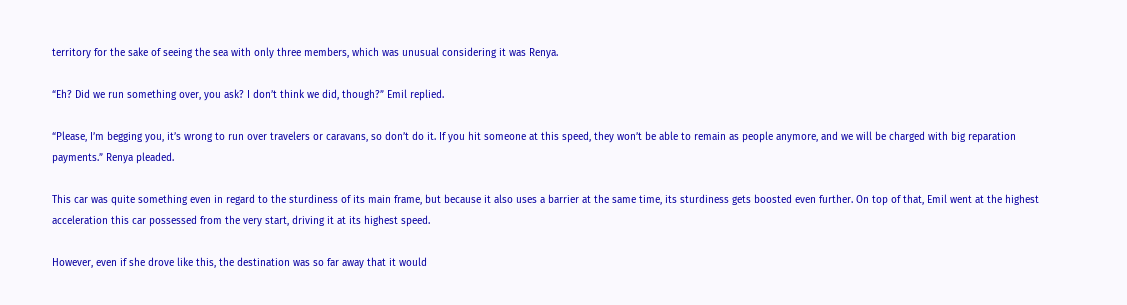territory for the sake of seeing the sea with only three members, which was unusual considering it was Renya.

“Eh? Did we run something over, you ask? I don’t think we did, though?” Emil replied.

“Please, I’m begging you, it’s wrong to run over travelers or caravans, so don’t do it. If you hit someone at this speed, they won’t be able to remain as people anymore, and we will be charged with big reparation payments.” Renya pleaded.

This car was quite something even in regard to the sturdiness of its main frame, but because it also uses a barrier at the same time, its sturdiness gets boosted even further. On top of that, Emil went at the highest acceleration this car possessed from the very start, driving it at its highest speed.

However, even if she drove like this, the destination was so far away that it would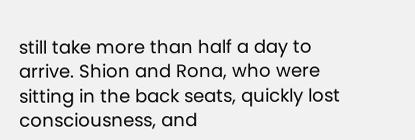still take more than half a day to arrive. Shion and Rona, who were sitting in the back seats, quickly lost consciousness, and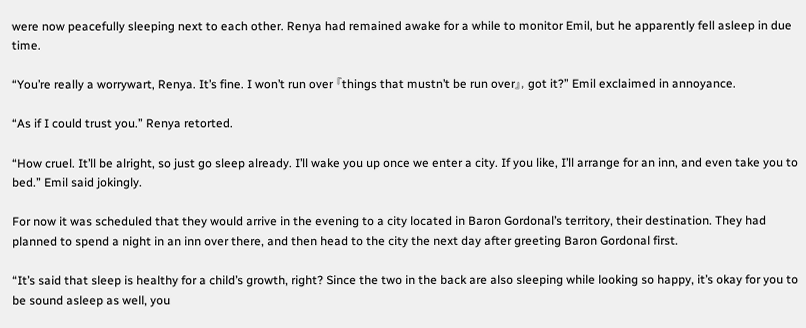were now peacefully sleeping next to each other. Renya had remained awake for a while to monitor Emil, but he apparently fell asleep in due time.

“You’re really a worrywart, Renya. It’s fine. I won’t run over 『things that mustn’t be run over』, got it?” Emil exclaimed in annoyance.

“As if I could trust you.” Renya retorted.

“How cruel. It’ll be alright, so just go sleep already. I’ll wake you up once we enter a city. If you like, I’ll arrange for an inn, and even take you to bed.” Emil said jokingly.

For now it was scheduled that they would arrive in the evening to a city located in Baron Gordonal’s territory, their destination. They had planned to spend a night in an inn over there, and then head to the city the next day after greeting Baron Gordonal first.

“It’s said that sleep is healthy for a child’s growth, right? Since the two in the back are also sleeping while looking so happy, it’s okay for you to be sound asleep as well, you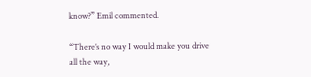know?” Emil commented.

“There’s no way I would make you drive all the way,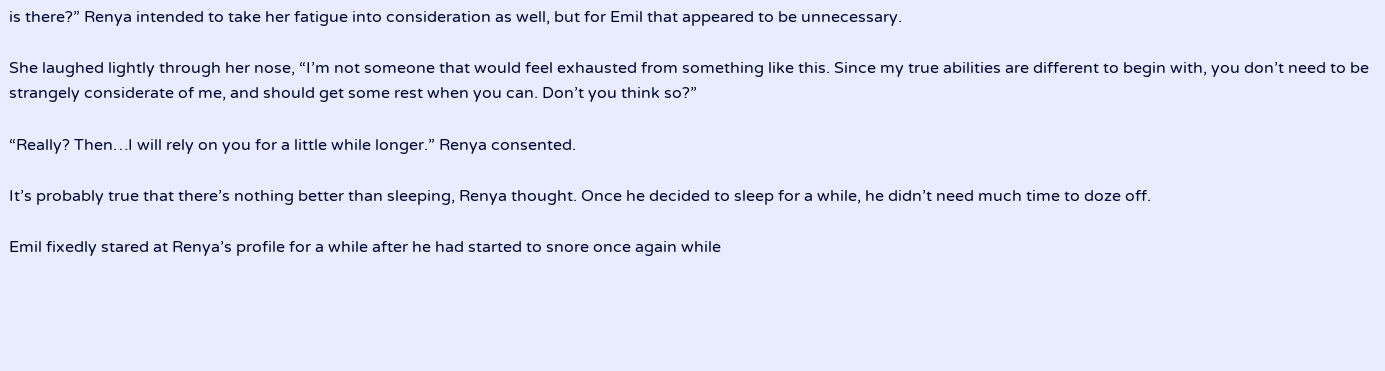is there?” Renya intended to take her fatigue into consideration as well, but for Emil that appeared to be unnecessary.

She laughed lightly through her nose, “I’m not someone that would feel exhausted from something like this. Since my true abilities are different to begin with, you don’t need to be strangely considerate of me, and should get some rest when you can. Don’t you think so?”

“Really? Then…I will rely on you for a little while longer.” Renya consented.

It’s probably true that there’s nothing better than sleeping, Renya thought. Once he decided to sleep for a while, he didn’t need much time to doze off.

Emil fixedly stared at Renya’s profile for a while after he had started to snore once again while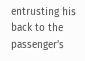entrusting his back to the passenger’s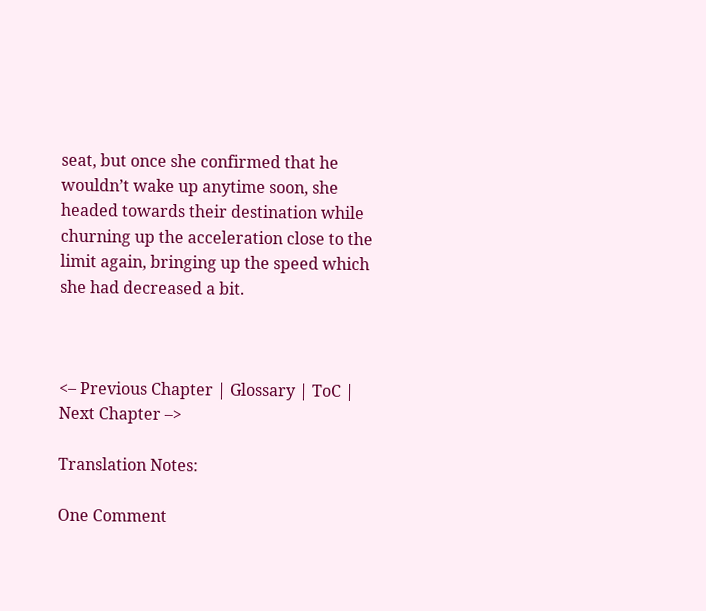seat, but once she confirmed that he wouldn’t wake up anytime soon, she headed towards their destination while churning up the acceleration close to the limit again, bringing up the speed which she had decreased a bit.



<– Previous Chapter | Glossary | ToC | Next Chapter –>

Translation Notes:

One Comment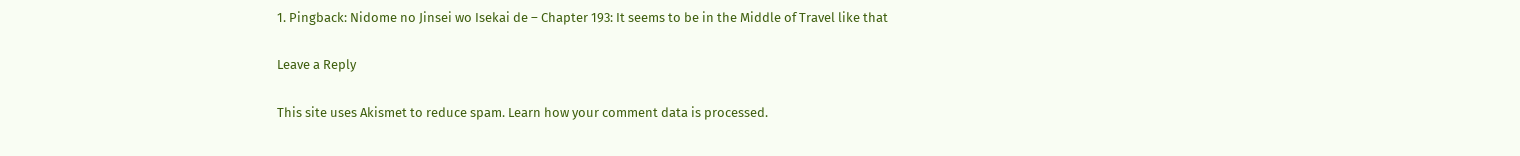1. Pingback: Nidome no Jinsei wo Isekai de – Chapter 193: It seems to be in the Middle of Travel like that

Leave a Reply

This site uses Akismet to reduce spam. Learn how your comment data is processed.